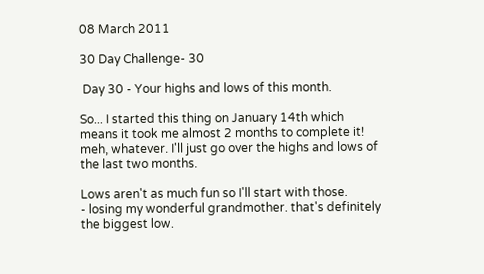08 March 2011

30 Day Challenge- 30

 Day 30 - Your highs and lows of this month.

So... I started this thing on January 14th which means it took me almost 2 months to complete it! meh, whatever. I'll just go over the highs and lows of the last two months.

Lows aren't as much fun so I'll start with those.
- losing my wonderful grandmother. that's definitely the biggest low.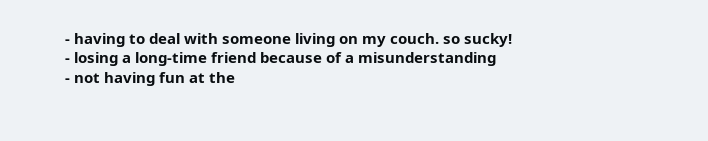- having to deal with someone living on my couch. so sucky!
- losing a long-time friend because of a misunderstanding
- not having fun at the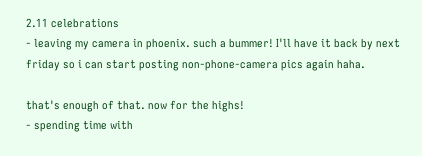2.11 celebrations
- leaving my camera in phoenix. such a bummer! I'll have it back by next friday so i can start posting non-phone-camera pics again haha.

that's enough of that. now for the highs!
- spending time with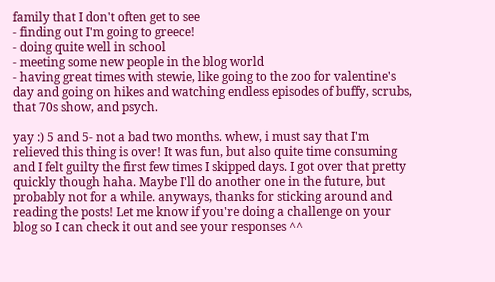family that I don't often get to see
- finding out I'm going to greece!
- doing quite well in school
- meeting some new people in the blog world
- having great times with stewie, like going to the zoo for valentine's day and going on hikes and watching endless episodes of buffy, scrubs, that 70s show, and psych.

yay :) 5 and 5- not a bad two months. whew, i must say that I'm relieved this thing is over! It was fun, but also quite time consuming and I felt guilty the first few times I skipped days. I got over that pretty quickly though haha. Maybe I'll do another one in the future, but probably not for a while. anyways, thanks for sticking around and reading the posts! Let me know if you're doing a challenge on your blog so I can check it out and see your responses ^^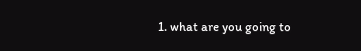1. what are you going to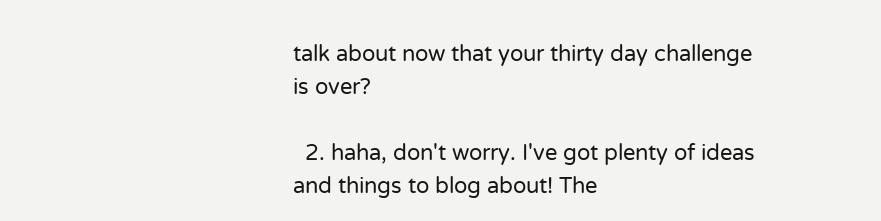talk about now that your thirty day challenge is over?

  2. haha, don't worry. I've got plenty of ideas and things to blog about! The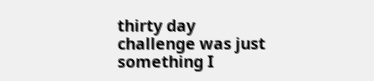thirty day challenge was just something I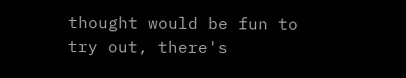thought would be fun to try out, there's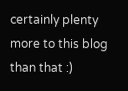certainly plenty more to this blog than that :)